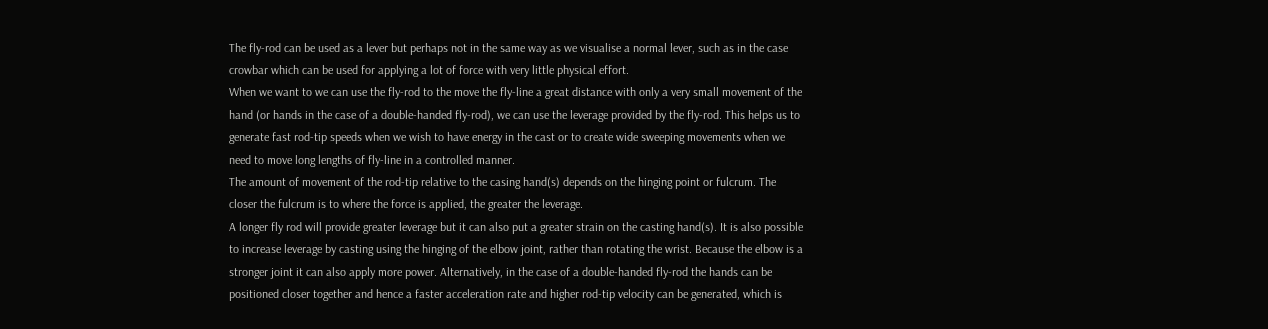The fly-rod can be used as a lever but perhaps not in the same way as we visualise a normal lever, such as in the case crowbar which can be used for applying a lot of force with very little physical effort.
When we want to we can use the fly-rod to the move the fly-line a great distance with only a very small movement of the hand (or hands in the case of a double-handed fly-rod), we can use the leverage provided by the fly-rod. This helps us to generate fast rod-tip speeds when we wish to have energy in the cast or to create wide sweeping movements when we need to move long lengths of fly-line in a controlled manner.
The amount of movement of the rod-tip relative to the casing hand(s) depends on the hinging point or fulcrum. The closer the fulcrum is to where the force is applied, the greater the leverage.
A longer fly rod will provide greater leverage but it can also put a greater strain on the casting hand(s). It is also possible to increase leverage by casting using the hinging of the elbow joint, rather than rotating the wrist. Because the elbow is a stronger joint it can also apply more power. Alternatively, in the case of a double-handed fly-rod the hands can be positioned closer together and hence a faster acceleration rate and higher rod-tip velocity can be generated, which is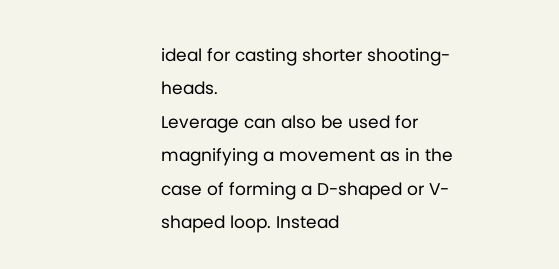ideal for casting shorter shooting-heads.
Leverage can also be used for magnifying a movement as in the case of forming a D-shaped or V-shaped loop. Instead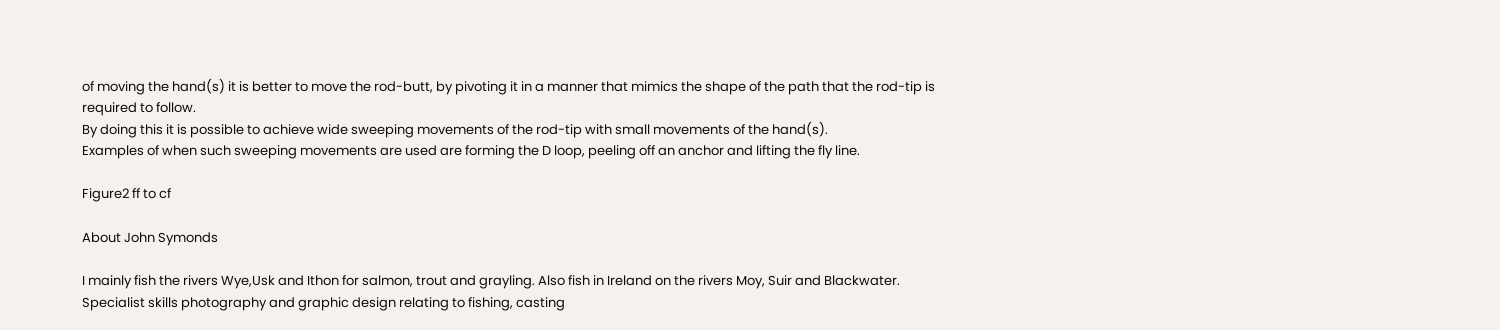of moving the hand(s) it is better to move the rod-butt, by pivoting it in a manner that mimics the shape of the path that the rod-tip is required to follow.
By doing this it is possible to achieve wide sweeping movements of the rod-tip with small movements of the hand(s).
Examples of when such sweeping movements are used are forming the D loop, peeling off an anchor and lifting the fly line.

Figure2 ff to cf

About John Symonds

I mainly fish the rivers Wye,Usk and Ithon for salmon, trout and grayling. Also fish in Ireland on the rivers Moy, Suir and Blackwater. Specialist skills photography and graphic design relating to fishing, casting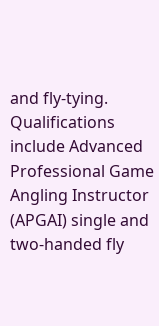and fly-tying. Qualifications include Advanced Professional Game Angling Instructor (APGAI) single and two-handed fly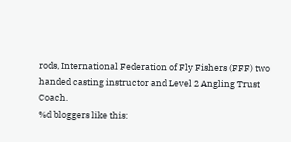rods, International Federation of Fly Fishers (FFF) two handed casting instructor and Level 2 Angling Trust Coach.
%d bloggers like this: